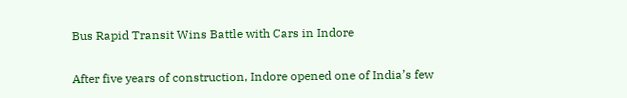Bus Rapid Transit Wins Battle with Cars in Indore

After five years of construction, Indore opened one of India’s few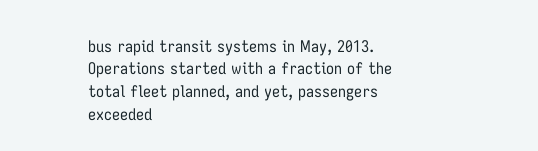bus rapid transit systems in May, 2013. Operations started with a fraction of the total fleet planned, and yet, passengers exceeded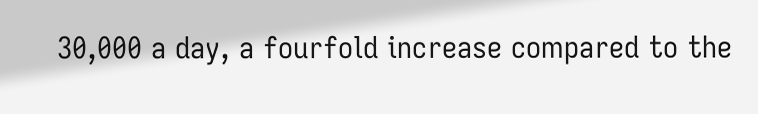30,000 a day, a fourfold increase compared to the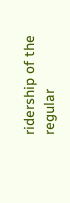ridership of the regular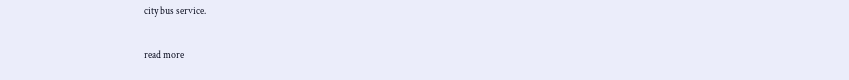city bus service.

read more